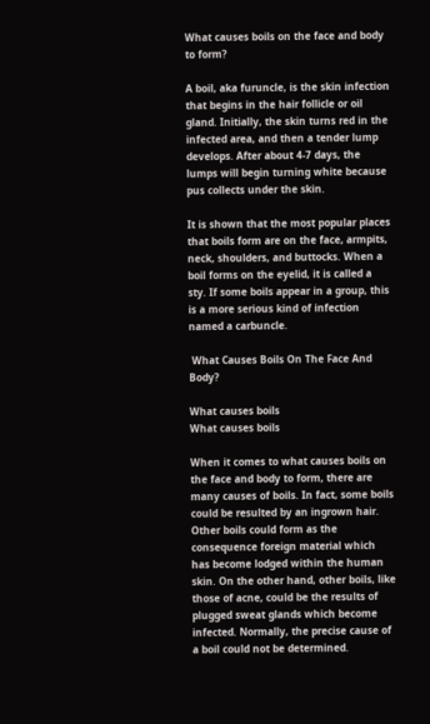What causes boils on the face and body to form?

A boil, aka furuncle, is the skin infection that begins in the hair follicle or oil gland. Initially, the skin turns red in the infected area, and then a tender lump develops. After about 4-7 days, the lumps will begin turning white because pus collects under the skin.

It is shown that the most popular places that boils form are on the face, armpits, neck, shoulders, and buttocks. When a boil forms on the eyelid, it is called a sty. If some boils appear in a group, this is a more serious kind of infection named a carbuncle.

 What Causes Boils On The Face And Body?

What causes boils
What causes boils

When it comes to what causes boils on the face and body to form, there are many causes of boils. In fact, some boils could be resulted by an ingrown hair. Other boils could form as the consequence foreign material which has become lodged within the human skin. On the other hand, other boils, like those of acne, could be the results of plugged sweat glands which become infected. Normally, the precise cause of a boil could not be determined.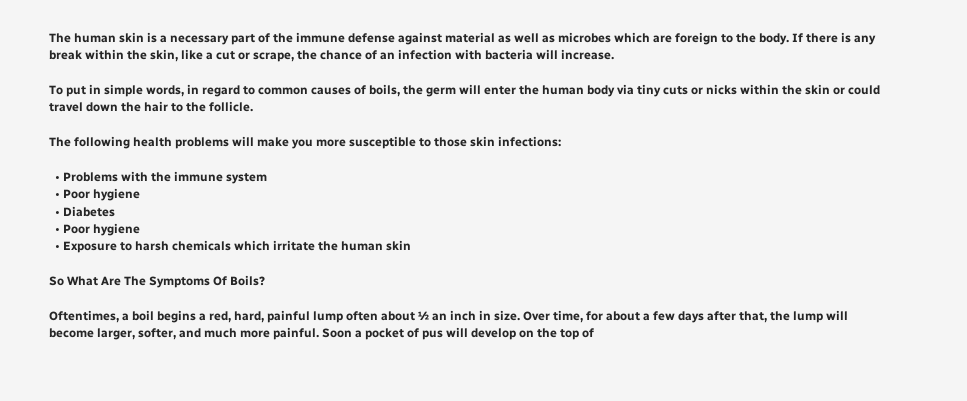The human skin is a necessary part of the immune defense against material as well as microbes which are foreign to the body. If there is any break within the skin, like a cut or scrape, the chance of an infection with bacteria will increase.

To put in simple words, in regard to common causes of boils, the germ will enter the human body via tiny cuts or nicks within the skin or could travel down the hair to the follicle.

The following health problems will make you more susceptible to those skin infections:

  • Problems with the immune system
  • Poor hygiene
  • Diabetes
  • Poor hygiene
  • Exposure to harsh chemicals which irritate the human skin

So What Are The Symptoms Of Boils?

Oftentimes, a boil begins a red, hard, painful lump often about ½ an inch in size. Over time, for about a few days after that, the lump will become larger, softer, and much more painful. Soon a pocket of pus will develop on the top of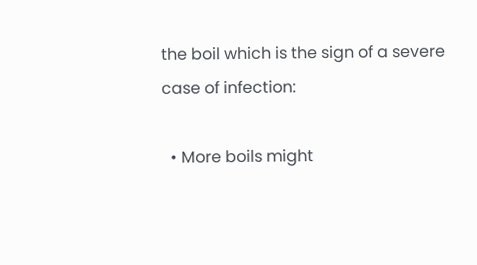the boil which is the sign of a severe case of infection:

  • More boils might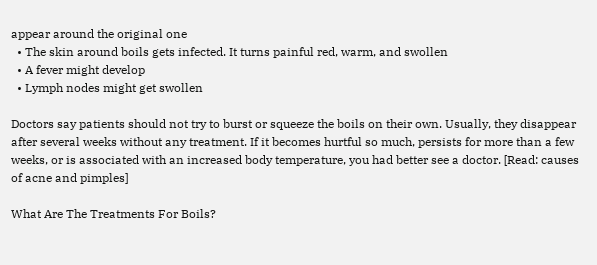appear around the original one
  • The skin around boils gets infected. It turns painful red, warm, and swollen
  • A fever might develop
  • Lymph nodes might get swollen

Doctors say patients should not try to burst or squeeze the boils on their own. Usually, they disappear after several weeks without any treatment. If it becomes hurtful so much, persists for more than a few weeks, or is associated with an increased body temperature, you had better see a doctor. [Read: causes of acne and pimples]

What Are The Treatments For Boils?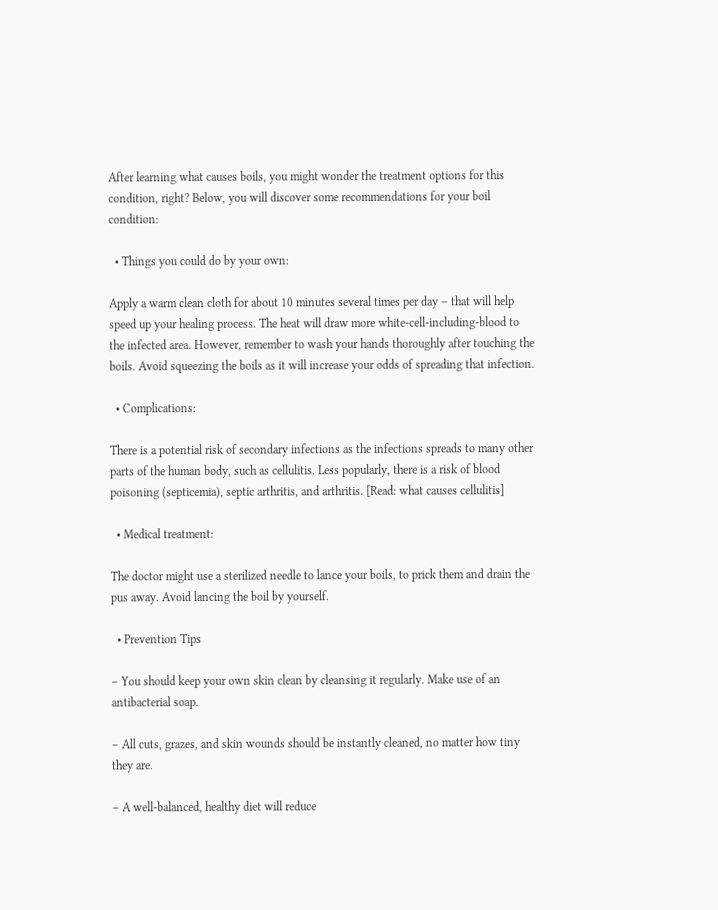After learning what causes boils, you might wonder the treatment options for this condition, right? Below, you will discover some recommendations for your boil condition:

  • Things you could do by your own:

Apply a warm clean cloth for about 10 minutes several times per day – that will help speed up your healing process. The heat will draw more white-cell-including-blood to the infected area. However, remember to wash your hands thoroughly after touching the boils. Avoid squeezing the boils as it will increase your odds of spreading that infection.

  • Complications:

There is a potential risk of secondary infections as the infections spreads to many other parts of the human body, such as cellulitis. Less popularly, there is a risk of blood poisoning (septicemia), septic arthritis, and arthritis. [Read: what causes cellulitis]

  • Medical treatment:

The doctor might use a sterilized needle to lance your boils, to prick them and drain the pus away. Avoid lancing the boil by yourself.

  • Prevention Tips

– You should keep your own skin clean by cleansing it regularly. Make use of an antibacterial soap.

– All cuts, grazes, and skin wounds should be instantly cleaned, no matter how tiny they are.

– A well-balanced, healthy diet will reduce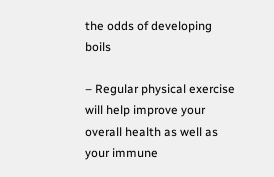the odds of developing boils

– Regular physical exercise will help improve your overall health as well as your immune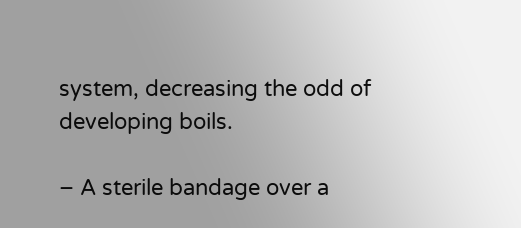system, decreasing the odd of developing boils.

– A sterile bandage over a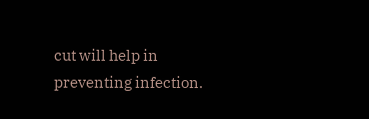cut will help in preventing infection.